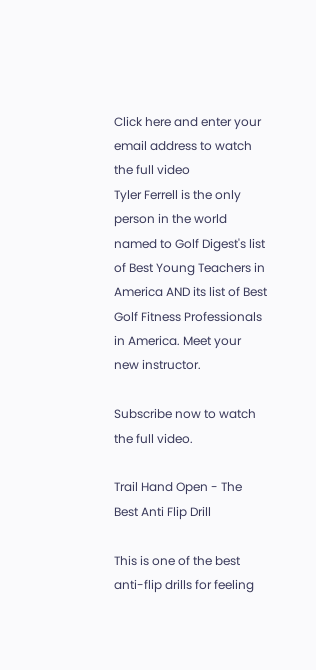Click here and enter your email address to watch the full video
Tyler Ferrell is the only person in the world named to Golf Digest's list of Best Young Teachers in America AND its list of Best Golf Fitness Professionals in America. Meet your new instructor.

Subscribe now to watch the full video.

Trail Hand Open - The Best Anti Flip Drill

This is one of the best anti-flip drills for feeling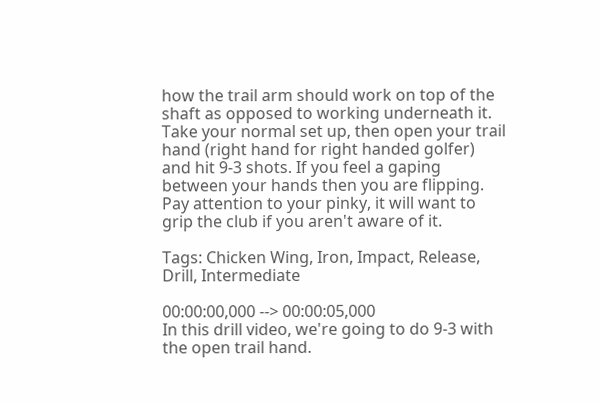how the trail arm should work on top of the shaft as opposed to working underneath it. Take your normal set up, then open your trail hand (right hand for right handed golfer) and hit 9-3 shots. If you feel a gaping between your hands then you are flipping. Pay attention to your pinky, it will want to grip the club if you aren't aware of it.

Tags: Chicken Wing, Iron, Impact, Release, Drill, Intermediate

00:00:00,000 --> 00:00:05,000
In this drill video, we're going to do 9-3 with the open trail hand.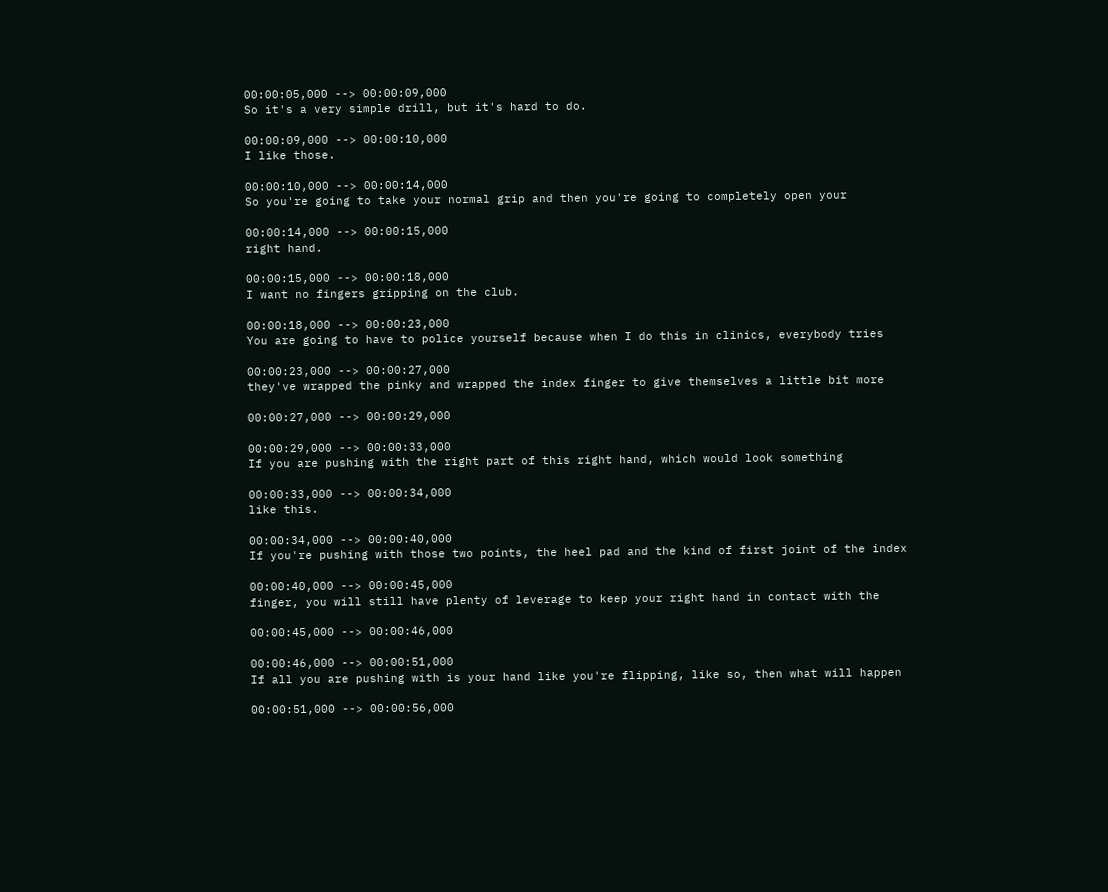00:00:05,000 --> 00:00:09,000
So it's a very simple drill, but it's hard to do.

00:00:09,000 --> 00:00:10,000
I like those.

00:00:10,000 --> 00:00:14,000
So you're going to take your normal grip and then you're going to completely open your

00:00:14,000 --> 00:00:15,000
right hand.

00:00:15,000 --> 00:00:18,000
I want no fingers gripping on the club.

00:00:18,000 --> 00:00:23,000
You are going to have to police yourself because when I do this in clinics, everybody tries

00:00:23,000 --> 00:00:27,000
they've wrapped the pinky and wrapped the index finger to give themselves a little bit more

00:00:27,000 --> 00:00:29,000

00:00:29,000 --> 00:00:33,000
If you are pushing with the right part of this right hand, which would look something

00:00:33,000 --> 00:00:34,000
like this.

00:00:34,000 --> 00:00:40,000
If you're pushing with those two points, the heel pad and the kind of first joint of the index

00:00:40,000 --> 00:00:45,000
finger, you will still have plenty of leverage to keep your right hand in contact with the

00:00:45,000 --> 00:00:46,000

00:00:46,000 --> 00:00:51,000
If all you are pushing with is your hand like you're flipping, like so, then what will happen

00:00:51,000 --> 00:00:56,000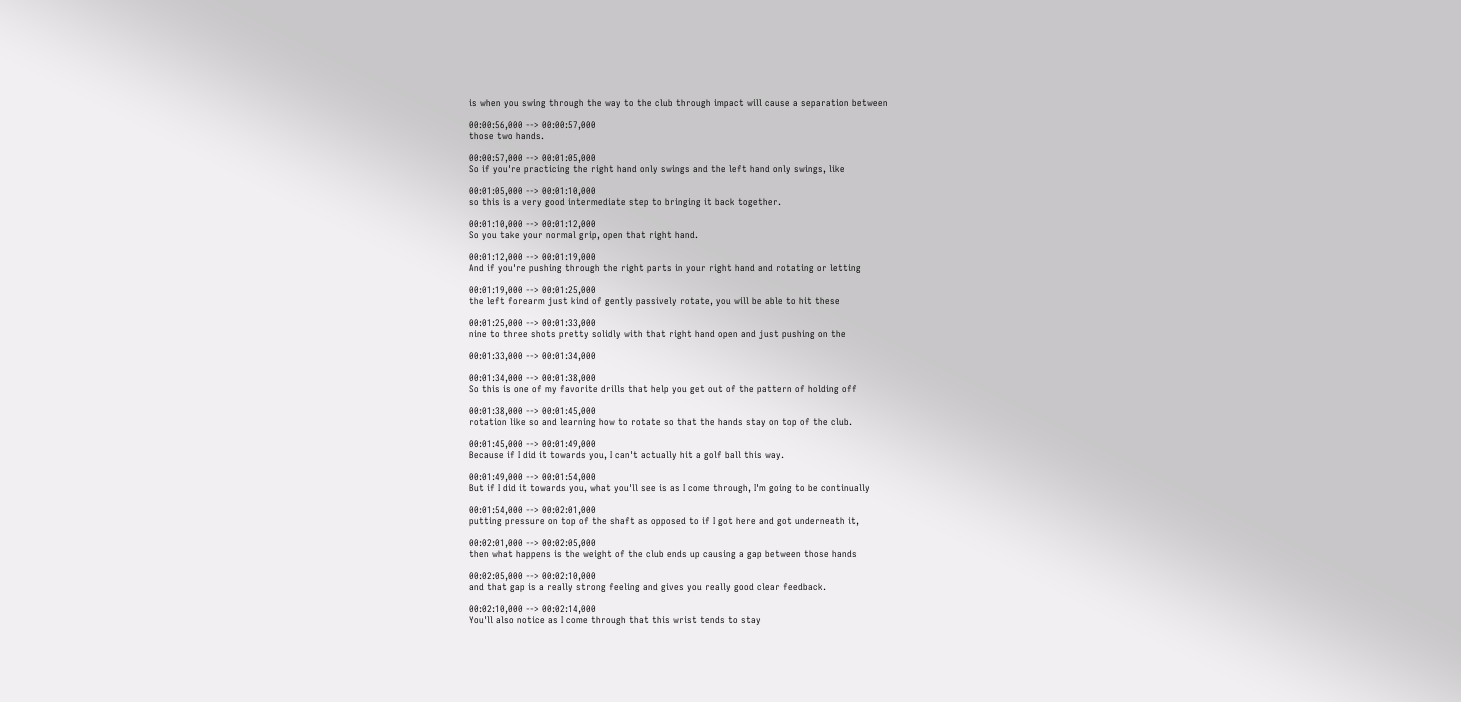is when you swing through the way to the club through impact will cause a separation between

00:00:56,000 --> 00:00:57,000
those two hands.

00:00:57,000 --> 00:01:05,000
So if you're practicing the right hand only swings and the left hand only swings, like

00:01:05,000 --> 00:01:10,000
so this is a very good intermediate step to bringing it back together.

00:01:10,000 --> 00:01:12,000
So you take your normal grip, open that right hand.

00:01:12,000 --> 00:01:19,000
And if you're pushing through the right parts in your right hand and rotating or letting

00:01:19,000 --> 00:01:25,000
the left forearm just kind of gently passively rotate, you will be able to hit these

00:01:25,000 --> 00:01:33,000
nine to three shots pretty solidly with that right hand open and just pushing on the

00:01:33,000 --> 00:01:34,000

00:01:34,000 --> 00:01:38,000
So this is one of my favorite drills that help you get out of the pattern of holding off

00:01:38,000 --> 00:01:45,000
rotation like so and learning how to rotate so that the hands stay on top of the club.

00:01:45,000 --> 00:01:49,000
Because if I did it towards you, I can't actually hit a golf ball this way.

00:01:49,000 --> 00:01:54,000
But if I did it towards you, what you'll see is as I come through, I'm going to be continually

00:01:54,000 --> 00:02:01,000
putting pressure on top of the shaft as opposed to if I got here and got underneath it,

00:02:01,000 --> 00:02:05,000
then what happens is the weight of the club ends up causing a gap between those hands

00:02:05,000 --> 00:02:10,000
and that gap is a really strong feeling and gives you really good clear feedback.

00:02:10,000 --> 00:02:14,000
You'll also notice as I come through that this wrist tends to stay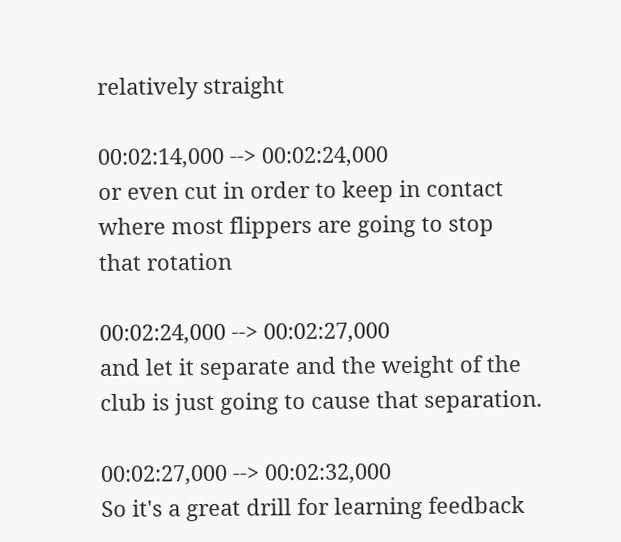relatively straight

00:02:14,000 --> 00:02:24,000
or even cut in order to keep in contact where most flippers are going to stop that rotation

00:02:24,000 --> 00:02:27,000
and let it separate and the weight of the club is just going to cause that separation.

00:02:27,000 --> 00:02:32,000
So it's a great drill for learning feedback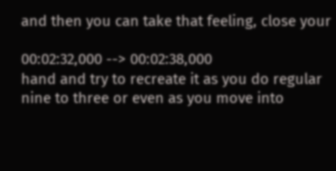and then you can take that feeling, close your

00:02:32,000 --> 00:02:38,000
hand and try to recreate it as you do regular nine to three or even as you move into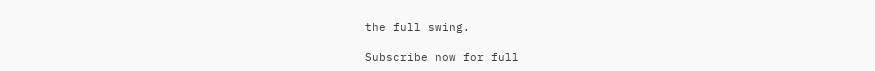the full swing.

Subscribe now for full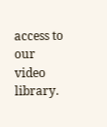access to our video library.